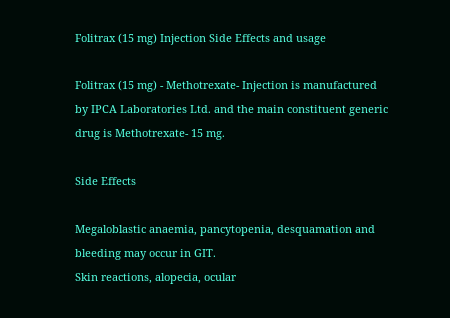Folitrax (15 mg) Injection Side Effects and usage

Folitrax (15 mg) - Methotrexate- Injection is manufactured by IPCA Laboratories Ltd. and the main constituent generic drug is Methotrexate- 15 mg.

Side Effects

Megaloblastic anaemia, pancytopenia, desquamation and bleeding may occur in GIT.
Skin reactions, alopecia, ocular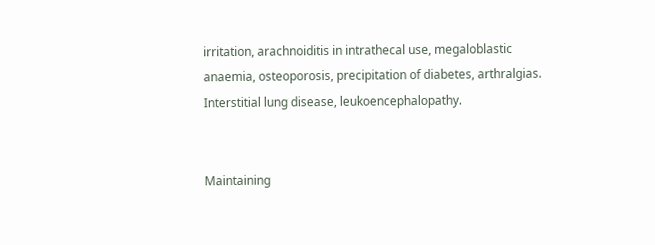irritation, arachnoiditis in intrathecal use, megaloblastic anaemia, osteoporosis, precipitation of diabetes, arthralgias.
Interstitial lung disease, leukoencephalopathy.


Maintaining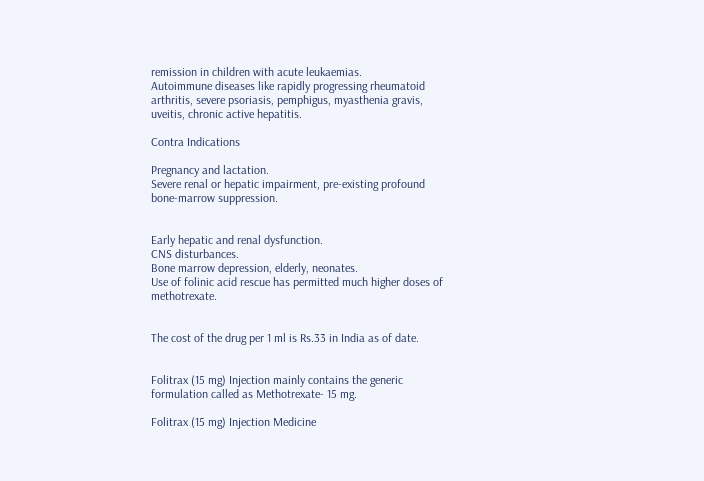remission in children with acute leukaemias.
Autoimmune diseases like rapidly progressing rheumatoid arthritis, severe psoriasis, pemphigus, myasthenia gravis, uveitis, chronic active hepatitis.

Contra Indications

Pregnancy and lactation.
Severe renal or hepatic impairment, pre-existing profound bone-marrow suppression.


Early hepatic and renal dysfunction.
CNS disturbances.
Bone marrow depression, elderly, neonates.
Use of folinic acid rescue has permitted much higher doses of methotrexate.


The cost of the drug per 1 ml is Rs.33 in India as of date.


Folitrax (15 mg) Injection mainly contains the generic formulation called as Methotrexate- 15 mg.

Folitrax (15 mg) Injection Medicine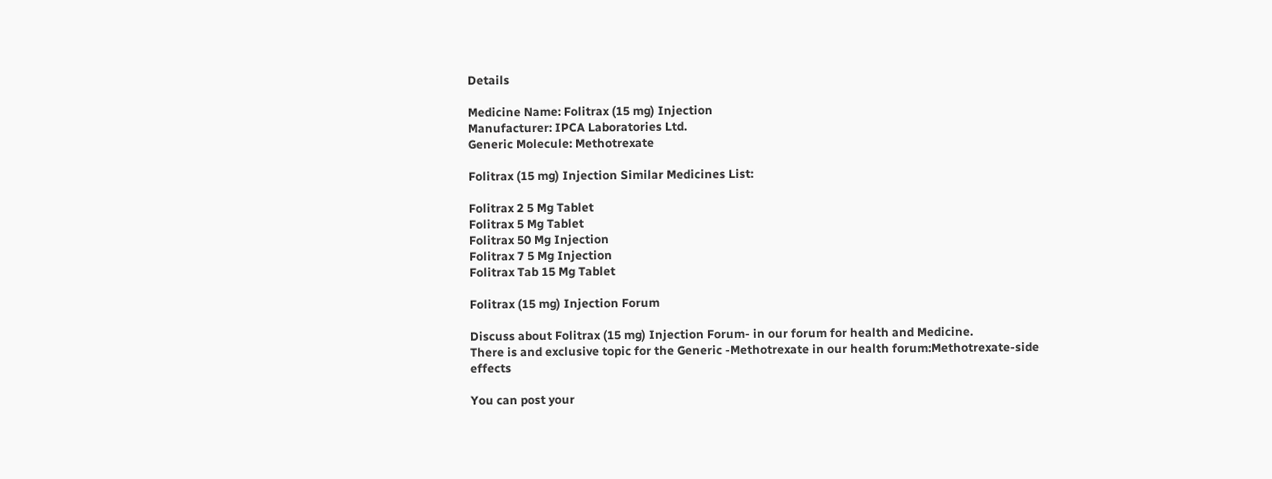Details

Medicine Name: Folitrax (15 mg) Injection
Manufacturer: IPCA Laboratories Ltd.
Generic Molecule: Methotrexate

Folitrax (15 mg) Injection Similar Medicines List:

Folitrax 2 5 Mg Tablet
Folitrax 5 Mg Tablet
Folitrax 50 Mg Injection
Folitrax 7 5 Mg Injection
Folitrax Tab 15 Mg Tablet

Folitrax (15 mg) Injection Forum

Discuss about Folitrax (15 mg) Injection Forum- in our forum for health and Medicine.
There is and exclusive topic for the Generic -Methotrexate in our health forum:Methotrexate-side effects

You can post your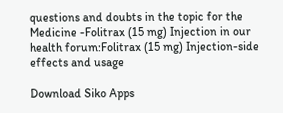questions and doubts in the topic for the Medicine -Folitrax (15 mg) Injection in our health forum:Folitrax (15 mg) Injection-side effects and usage

Download Siko Apps